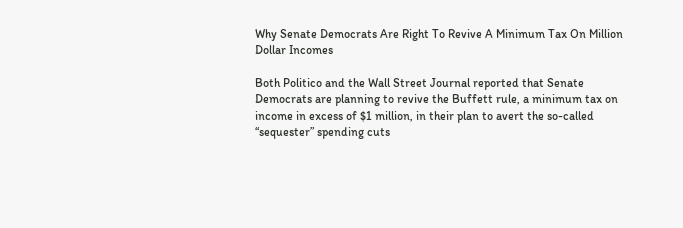Why Senate Democrats Are Right To Revive A Minimum Tax On Million Dollar Incomes

Both Politico and the Wall Street Journal reported that Senate Democrats are planning to revive the Buffett rule, a minimum tax on income in excess of $1 million, in their plan to avert the so-called “sequester” spending cuts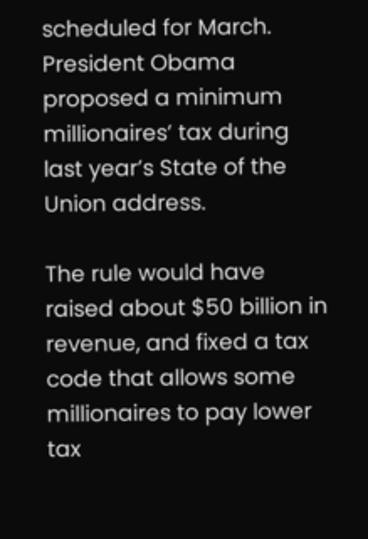scheduled for March. President Obama proposed a minimum millionaires’ tax during last year’s State of the Union address.

The rule would have raised about $50 billion in revenue, and fixed a tax code that allows some millionaires to pay lower tax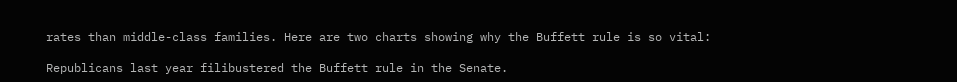rates than middle-class families. Here are two charts showing why the Buffett rule is so vital:

Republicans last year filibustered the Buffett rule in the Senate.